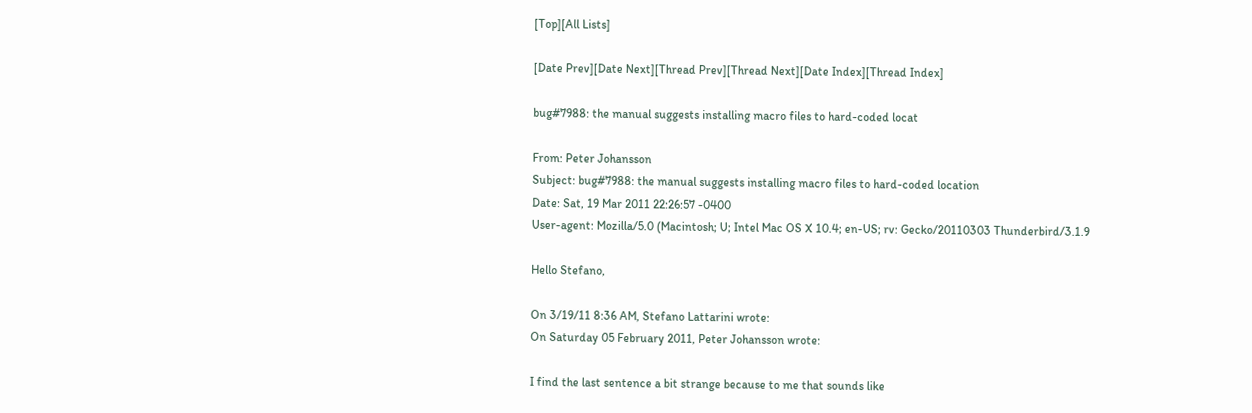[Top][All Lists]

[Date Prev][Date Next][Thread Prev][Thread Next][Date Index][Thread Index]

bug#7988: the manual suggests installing macro files to hard-coded locat

From: Peter Johansson
Subject: bug#7988: the manual suggests installing macro files to hard-coded location
Date: Sat, 19 Mar 2011 22:26:57 -0400
User-agent: Mozilla/5.0 (Macintosh; U; Intel Mac OS X 10.4; en-US; rv: Gecko/20110303 Thunderbird/3.1.9

Hello Stefano,

On 3/19/11 8:36 AM, Stefano Lattarini wrote:
On Saturday 05 February 2011, Peter Johansson wrote:

I find the last sentence a bit strange because to me that sounds like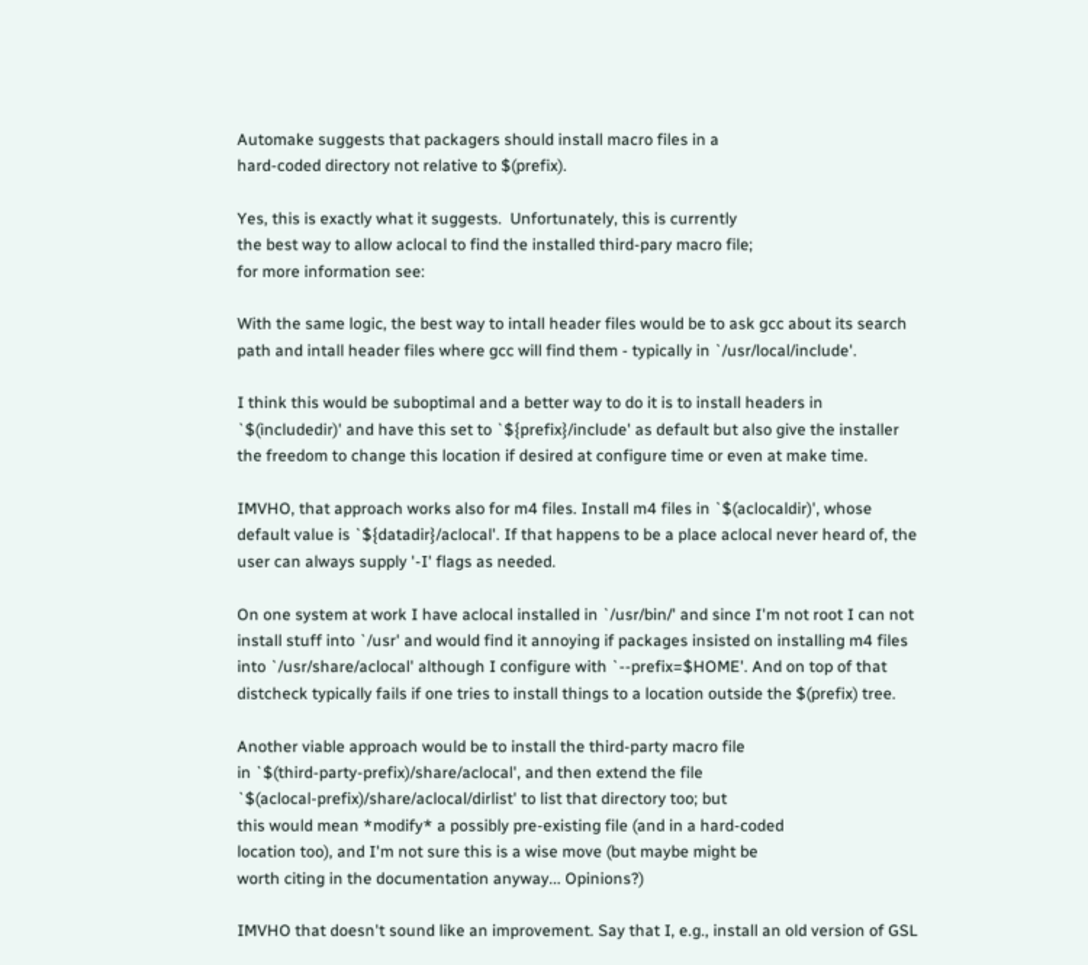Automake suggests that packagers should install macro files in a
hard-coded directory not relative to $(prefix).

Yes, this is exactly what it suggests.  Unfortunately, this is currently
the best way to allow aclocal to find the installed third-pary macro file;
for more information see:

With the same logic, the best way to intall header files would be to ask gcc about its search path and intall header files where gcc will find them - typically in `/usr/local/include'.

I think this would be suboptimal and a better way to do it is to install headers in `$(includedir)' and have this set to `${prefix}/include' as default but also give the installer the freedom to change this location if desired at configure time or even at make time.

IMVHO, that approach works also for m4 files. Install m4 files in `$(aclocaldir)', whose default value is `${datadir}/aclocal'. If that happens to be a place aclocal never heard of, the user can always supply '-I' flags as needed.

On one system at work I have aclocal installed in `/usr/bin/' and since I'm not root I can not install stuff into `/usr' and would find it annoying if packages insisted on installing m4 files into `/usr/share/aclocal' although I configure with `--prefix=$HOME'. And on top of that distcheck typically fails if one tries to install things to a location outside the $(prefix) tree.

Another viable approach would be to install the third-party macro file
in `$(third-party-prefix)/share/aclocal', and then extend the file
`$(aclocal-prefix)/share/aclocal/dirlist' to list that directory too; but
this would mean *modify* a possibly pre-existing file (and in a hard-coded
location too), and I'm not sure this is a wise move (but maybe might be
worth citing in the documentation anyway... Opinions?)

IMVHO that doesn't sound like an improvement. Say that I, e.g., install an old version of GSL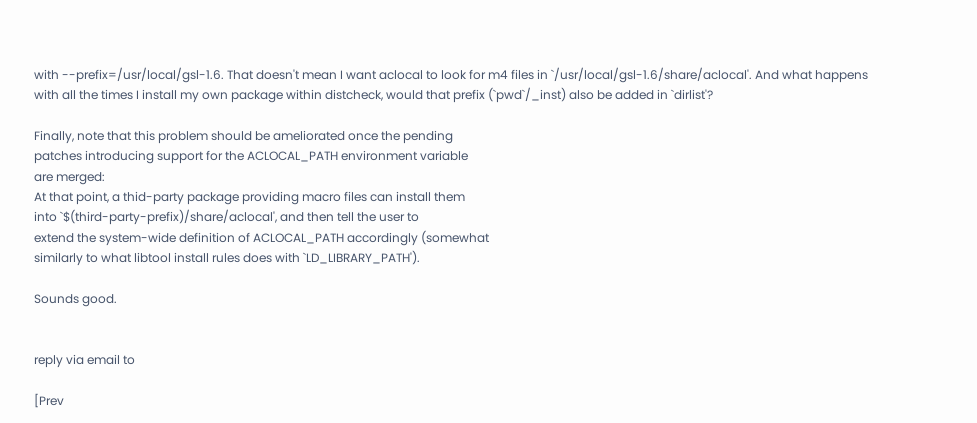with --prefix=/usr/local/gsl-1.6. That doesn't mean I want aclocal to look for m4 files in `/usr/local/gsl-1.6/share/aclocal'. And what happens with all the times I install my own package within distcheck, would that prefix (`pwd`/_inst) also be added in `dirlist'?

Finally, note that this problem should be ameliorated once the pending
patches introducing support for the ACLOCAL_PATH environment variable
are merged:
At that point, a thid-party package providing macro files can install them
into `$(third-party-prefix)/share/aclocal', and then tell the user to
extend the system-wide definition of ACLOCAL_PATH accordingly (somewhat
similarly to what libtool install rules does with `LD_LIBRARY_PATH').

Sounds good.


reply via email to

[Prev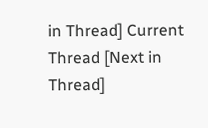in Thread] Current Thread [Next in Thread]